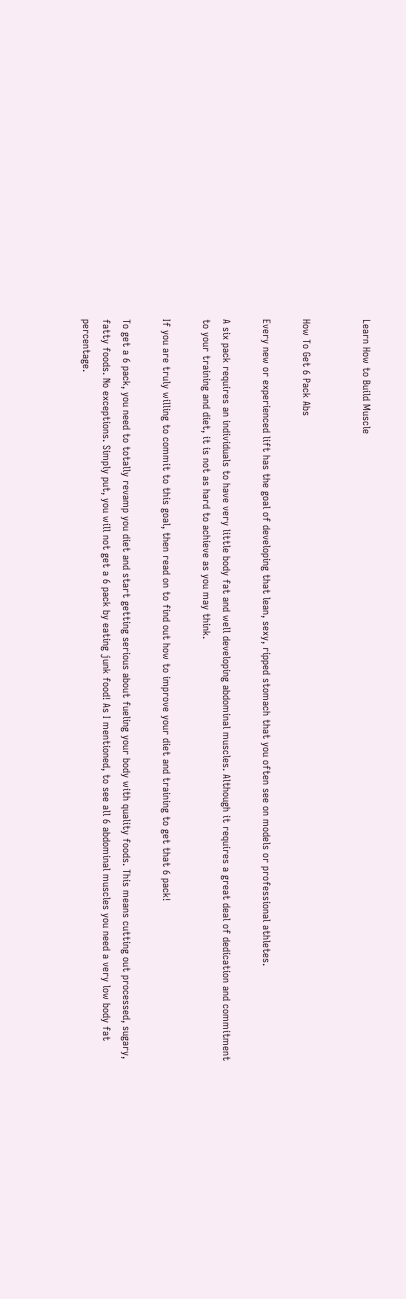Learn How to Build Muscle


How To Get 6 Pack Abs

Every new or experienced lift has the goal of developing that lean, sexy, ripped stomach that you often see on models or professional athletes.

A six pack requires an individuals to have very little body fat and well developing abdominal muscles. Although it requires a great deal of dedication and commitment to your training and diet, it is not as hard to achieve as you may think.

If you are truly willing to commit to this goal, then read on to find out how to improve your diet and training to get that 6 pack!

To get a 6 pack, you need to totally revamp you diet and start getting serious about fueling your body with quality foods. This means cutting out processed, sugary, fatty foods. No exceptions. Simply put, you will not get a 6 pack by eating junk food! As I mentioned, to see all 6 abdominal muscles you need a very low body fat percentage.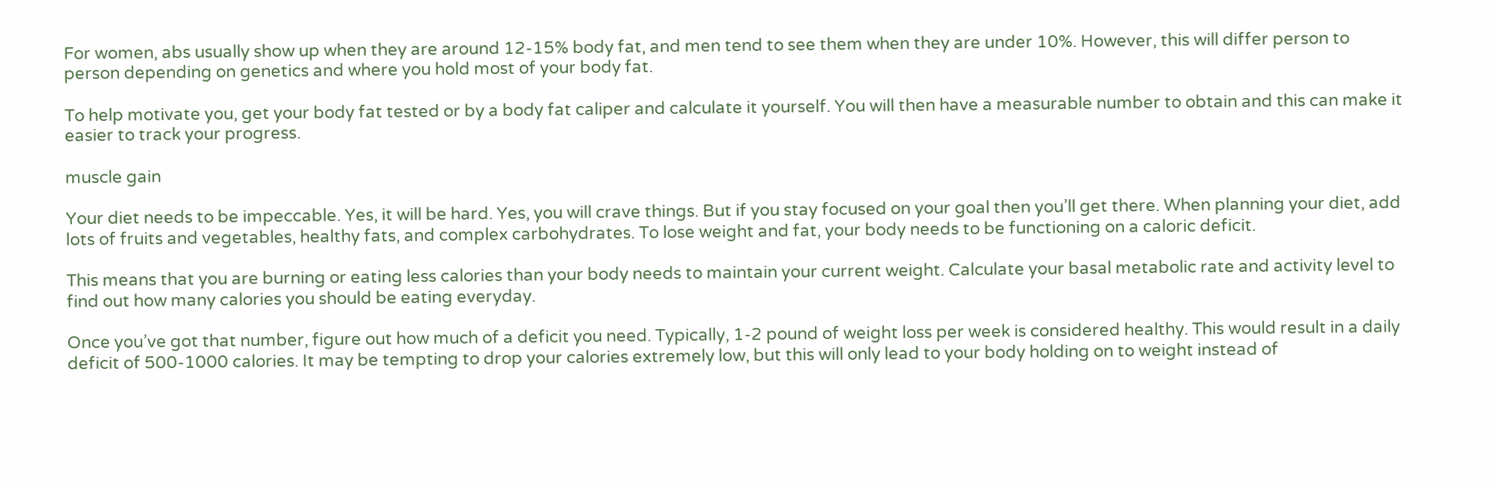For women, abs usually show up when they are around 12-15% body fat, and men tend to see them when they are under 10%. However, this will differ person to person depending on genetics and where you hold most of your body fat.

To help motivate you, get your body fat tested or by a body fat caliper and calculate it yourself. You will then have a measurable number to obtain and this can make it easier to track your progress.

muscle gain

Your diet needs to be impeccable. Yes, it will be hard. Yes, you will crave things. But if you stay focused on your goal then you’ll get there. When planning your diet, add lots of fruits and vegetables, healthy fats, and complex carbohydrates. To lose weight and fat, your body needs to be functioning on a caloric deficit.

This means that you are burning or eating less calories than your body needs to maintain your current weight. Calculate your basal metabolic rate and activity level to find out how many calories you should be eating everyday.

Once you’ve got that number, figure out how much of a deficit you need. Typically, 1-2 pound of weight loss per week is considered healthy. This would result in a daily deficit of 500-1000 calories. It may be tempting to drop your calories extremely low, but this will only lead to your body holding on to weight instead of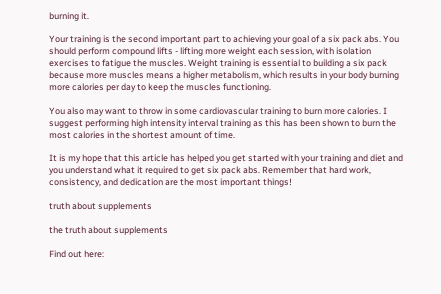burning it.

Your training is the second important part to achieving your goal of a six pack abs. You should perform compound lifts - lifting more weight each session, with isolation exercises to fatigue the muscles. Weight training is essential to building a six pack because more muscles means a higher metabolism, which results in your body burning more calories per day to keep the muscles functioning.

You also may want to throw in some cardiovascular training to burn more calories. I suggest performing high intensity interval training as this has been shown to burn the most calories in the shortest amount of time.

It is my hope that this article has helped you get started with your training and diet and you understand what it required to get six pack abs. Remember that hard work, consistency, and dedication are the most important things!

truth about supplements

the truth about supplements

Find out here: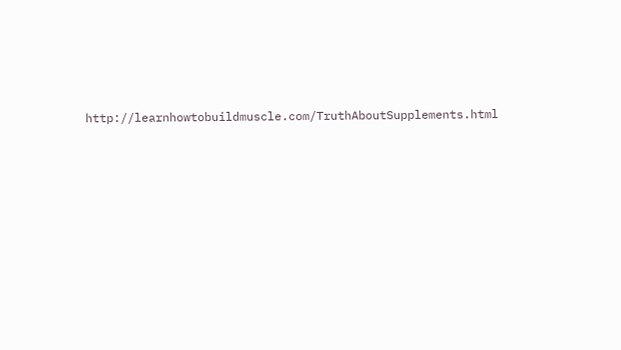http://learnhowtobuildmuscle.com/TruthAboutSupplements.html